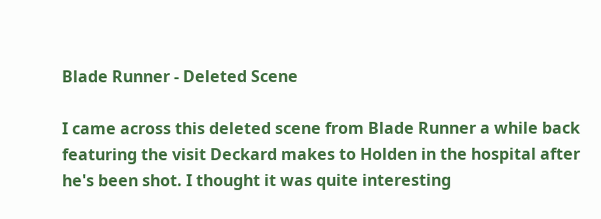Blade Runner - Deleted Scene

I came across this deleted scene from Blade Runner a while back featuring the visit Deckard makes to Holden in the hospital after he's been shot. I thought it was quite interesting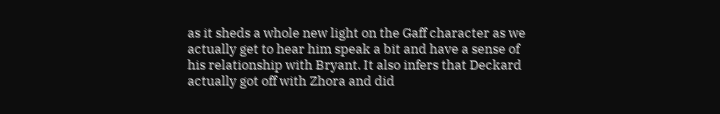as it sheds a whole new light on the Gaff character as we actually get to hear him speak a bit and have a sense of his relationship with Bryant. It also infers that Deckard actually got off with Zhora and did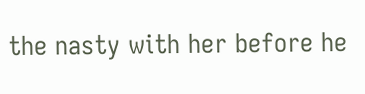the nasty with her before he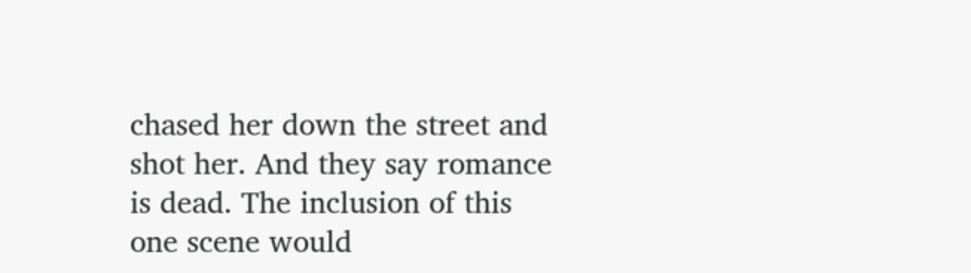chased her down the street and shot her. And they say romance is dead. The inclusion of this one scene would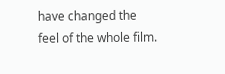have changed the feel of the whole film.